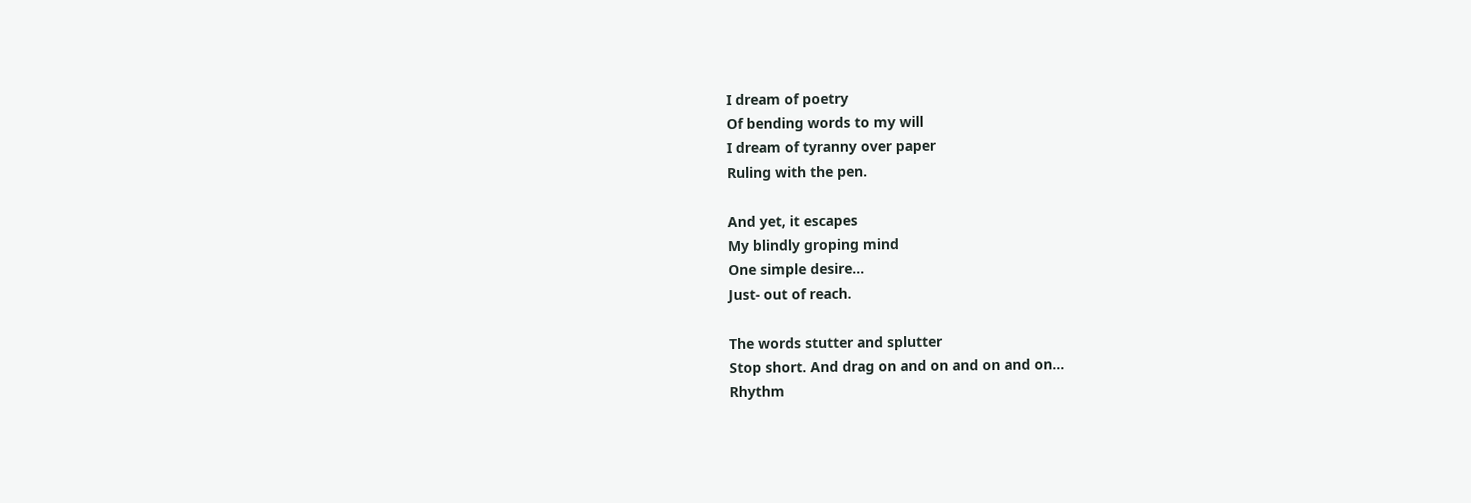I dream of poetry
Of bending words to my will
I dream of tyranny over paper
Ruling with the pen.

And yet, it escapes
My blindly groping mind
One simple desire…
Just- out of reach.

The words stutter and splutter
Stop short. And drag on and on and on and on…
Rhythm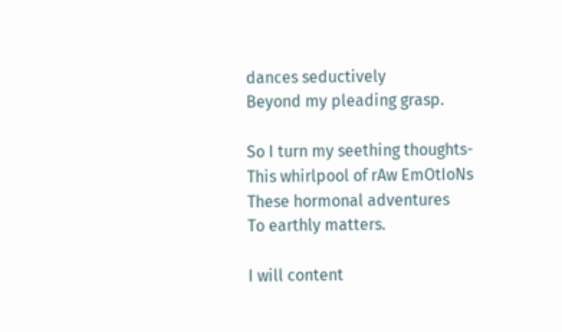dances seductively
Beyond my pleading grasp.

So I turn my seething thoughts-
This whirlpool of rAw EmOtIoNs
These hormonal adventures
To earthly matters.

I will content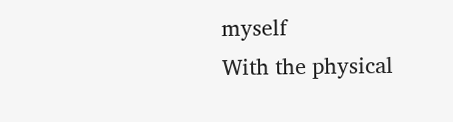myself
With the physical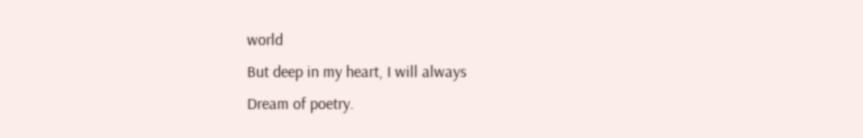world
But deep in my heart, I will always
Dream of poetry.